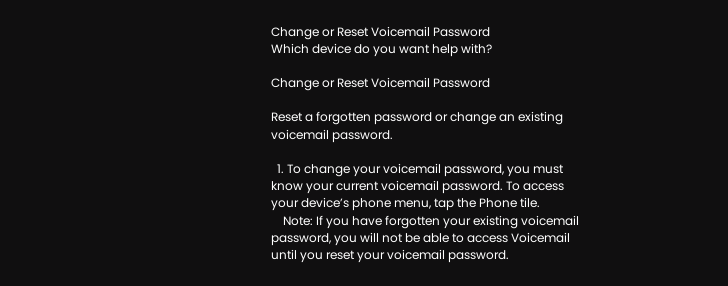Change or Reset Voicemail Password
Which device do you want help with?

Change or Reset Voicemail Password

Reset a forgotten password or change an existing voicemail password.

  1. To change your voicemail password, you must know your current voicemail password. To access your device’s phone menu, tap the Phone tile.
    Note: If you have forgotten your existing voicemail password, you will not be able to access Voicemail until you reset your voicemail password.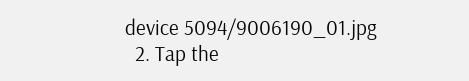device 5094/9006190_01.jpg
  2. Tap the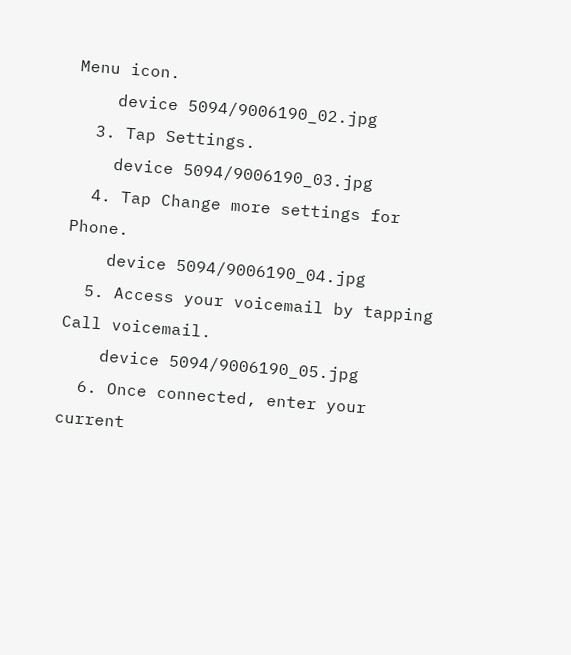Menu icon.
    device 5094/9006190_02.jpg
  3. Tap Settings.
    device 5094/9006190_03.jpg
  4. Tap Change more settings for Phone.
    device 5094/9006190_04.jpg
  5. Access your voicemail by tapping Call voicemail.
    device 5094/9006190_05.jpg
  6. Once connected, enter your current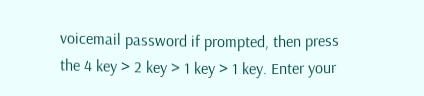voicemail password if prompted, then press the 4 key > 2 key > 1 key > 1 key. Enter your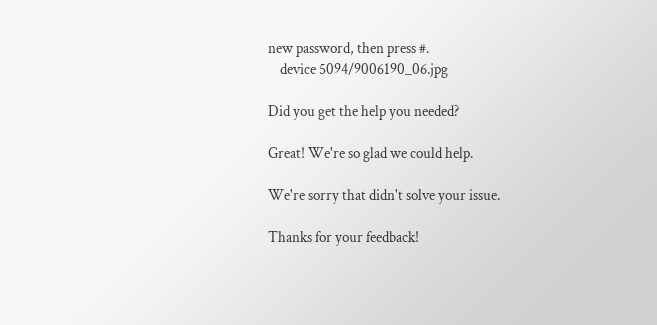new password, then press #.
    device 5094/9006190_06.jpg

Did you get the help you needed?

Great! We're so glad we could help.

We're sorry that didn't solve your issue.

Thanks for your feedback!